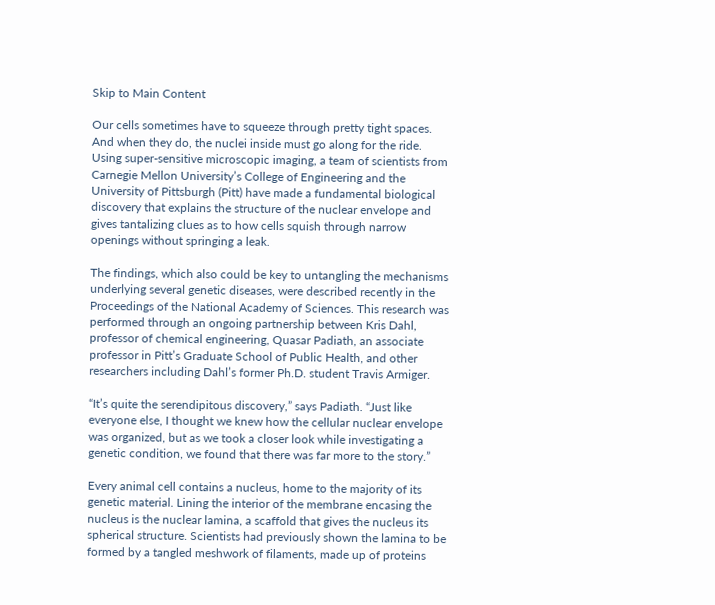Skip to Main Content

Our cells sometimes have to squeeze through pretty tight spaces. And when they do, the nuclei inside must go along for the ride. Using super-sensitive microscopic imaging, a team of scientists from Carnegie Mellon University’s College of Engineering and the University of Pittsburgh (Pitt) have made a fundamental biological discovery that explains the structure of the nuclear envelope and gives tantalizing clues as to how cells squish through narrow openings without springing a leak.

The findings, which also could be key to untangling the mechanisms underlying several genetic diseases, were described recently in the Proceedings of the National Academy of Sciences. This research was performed through an ongoing partnership between Kris Dahl, professor of chemical engineering, Quasar Padiath, an associate professor in Pitt’s Graduate School of Public Health, and other researchers including Dahl’s former Ph.D. student Travis Armiger.

“It’s quite the serendipitous discovery,” says Padiath. “Just like everyone else, I thought we knew how the cellular nuclear envelope was organized, but as we took a closer look while investigating a genetic condition, we found that there was far more to the story.”

Every animal cell contains a nucleus, home to the majority of its genetic material. Lining the interior of the membrane encasing the nucleus is the nuclear lamina, a scaffold that gives the nucleus its spherical structure. Scientists had previously shown the lamina to be formed by a tangled meshwork of filaments, made up of proteins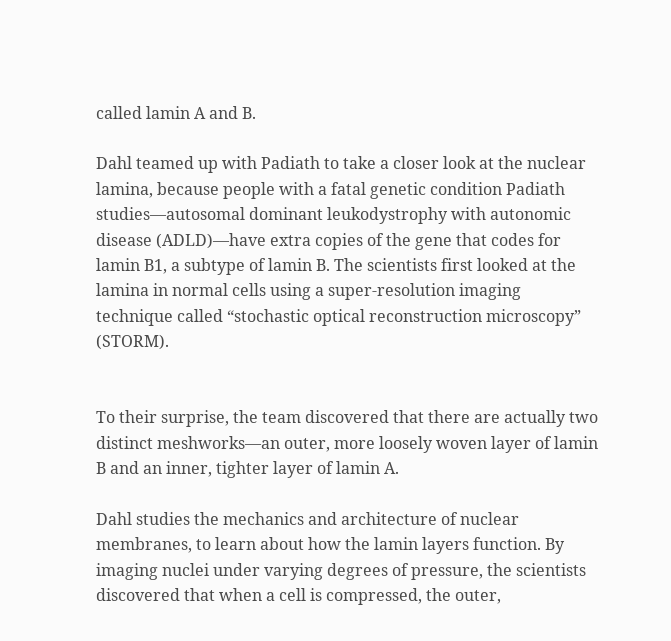called lamin A and B.

Dahl teamed up with Padiath to take a closer look at the nuclear lamina, because people with a fatal genetic condition Padiath studies—autosomal dominant leukodystrophy with autonomic disease (ADLD)—have extra copies of the gene that codes for lamin B1, a subtype of lamin B. The scientists first looked at the lamina in normal cells using a super-resolution imaging technique called “stochastic optical reconstruction microscopy” (STORM).


To their surprise, the team discovered that there are actually two distinct meshworks—an outer, more loosely woven layer of lamin B and an inner, tighter layer of lamin A.

Dahl studies the mechanics and architecture of nuclear membranes, to learn about how the lamin layers function. By imaging nuclei under varying degrees of pressure, the scientists discovered that when a cell is compressed, the outer,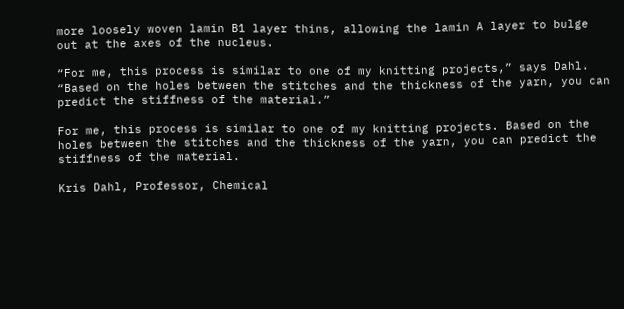more loosely woven lamin B1 layer thins, allowing the lamin A layer to bulge out at the axes of the nucleus.

“For me, this process is similar to one of my knitting projects,” says Dahl. “Based on the holes between the stitches and the thickness of the yarn, you can predict the stiffness of the material.”

For me, this process is similar to one of my knitting projects. Based on the holes between the stitches and the thickness of the yarn, you can predict the stiffness of the material.

Kris Dahl, Professor, Chemical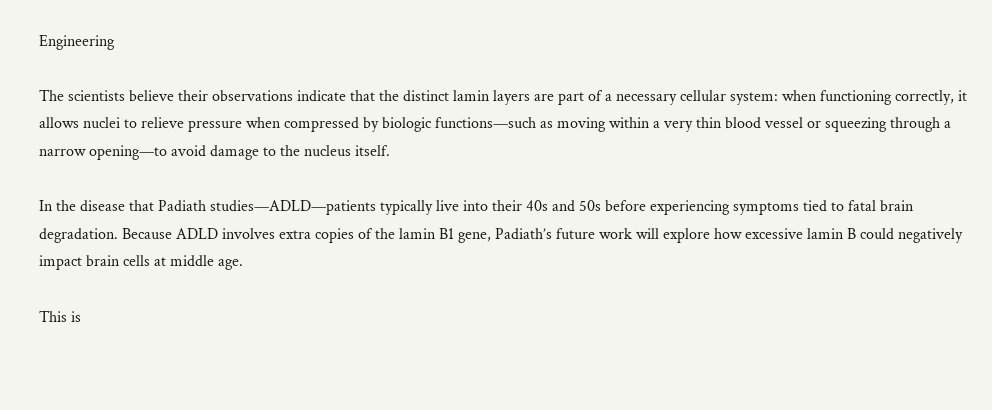Engineering

The scientists believe their observations indicate that the distinct lamin layers are part of a necessary cellular system: when functioning correctly, it allows nuclei to relieve pressure when compressed by biologic functions—such as moving within a very thin blood vessel or squeezing through a narrow opening—to avoid damage to the nucleus itself.

In the disease that Padiath studies—ADLD—patients typically live into their 40s and 50s before experiencing symptoms tied to fatal brain degradation. Because ADLD involves extra copies of the lamin B1 gene, Padiath’s future work will explore how excessive lamin B could negatively impact brain cells at middle age.

This is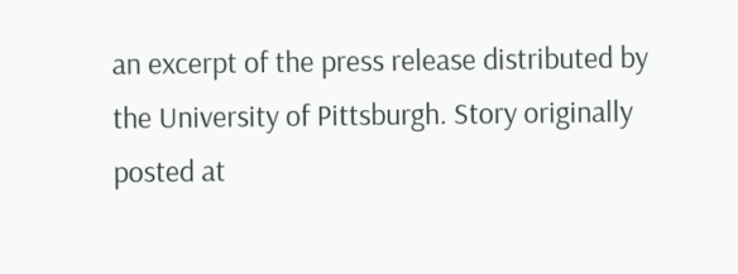an excerpt of the press release distributed by the University of Pittsburgh. Story originally posted at